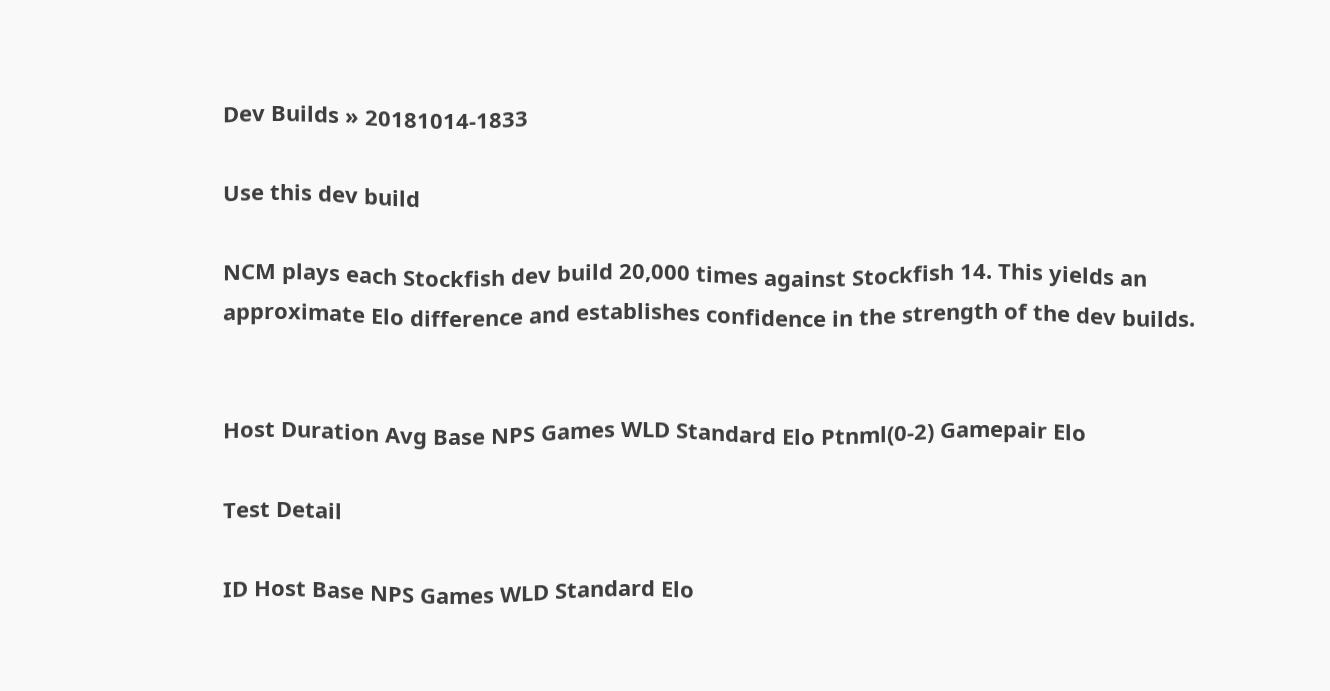Dev Builds » 20181014-1833

Use this dev build

NCM plays each Stockfish dev build 20,000 times against Stockfish 14. This yields an approximate Elo difference and establishes confidence in the strength of the dev builds.


Host Duration Avg Base NPS Games WLD Standard Elo Ptnml(0-2) Gamepair Elo

Test Detail

ID Host Base NPS Games WLD Standard Elo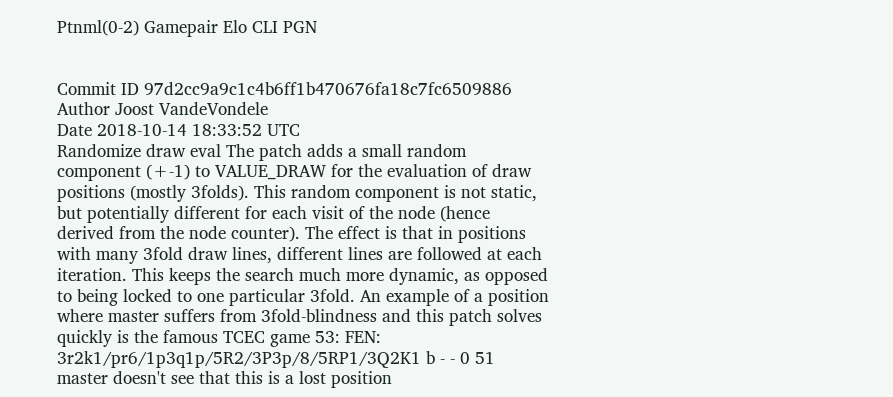Ptnml(0-2) Gamepair Elo CLI PGN


Commit ID 97d2cc9a9c1c4b6ff1b470676fa18c7fc6509886
Author Joost VandeVondele
Date 2018-10-14 18:33:52 UTC
Randomize draw eval The patch adds a small random component (+-1) to VALUE_DRAW for the evaluation of draw positions (mostly 3folds). This random component is not static, but potentially different for each visit of the node (hence derived from the node counter). The effect is that in positions with many 3fold draw lines, different lines are followed at each iteration. This keeps the search much more dynamic, as opposed to being locked to one particular 3fold. An example of a position where master suffers from 3fold-blindness and this patch solves quickly is the famous TCEC game 53: FEN: 3r2k1/pr6/1p3q1p/5R2/3P3p/8/5RP1/3Q2K1 b - - 0 51 master doesn't see that this is a lost position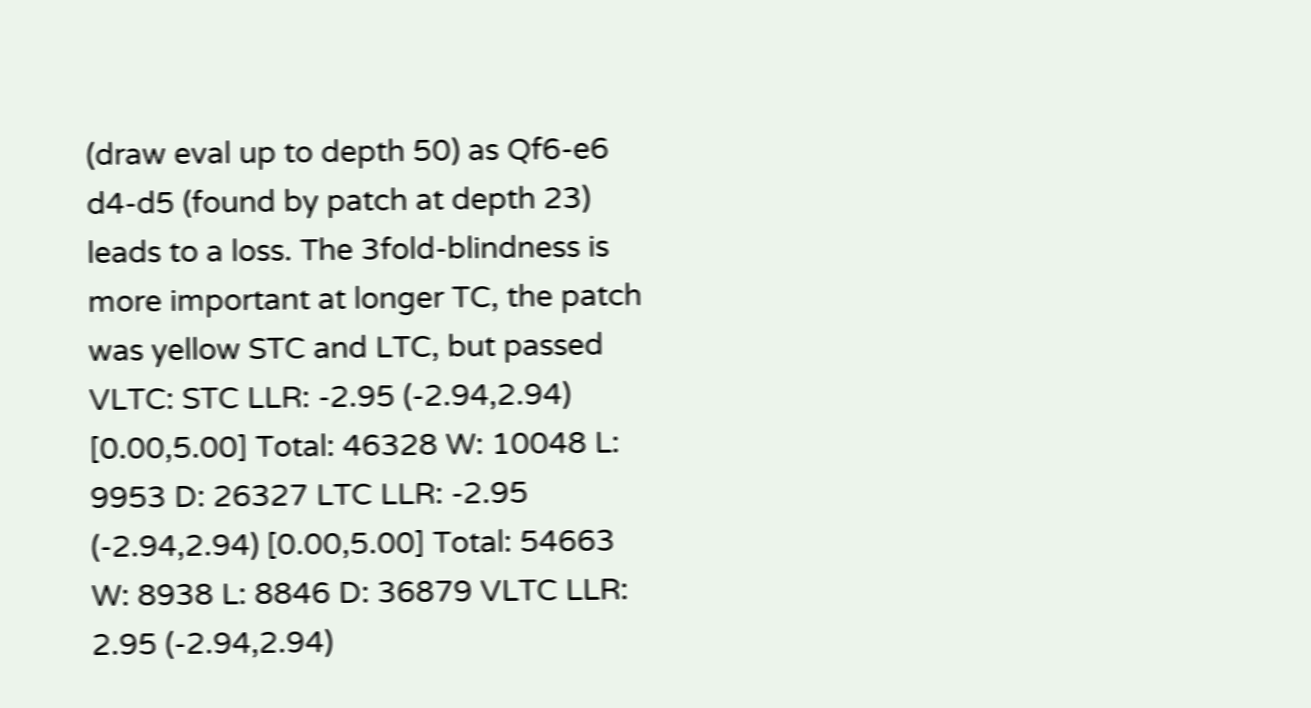(draw eval up to depth 50) as Qf6-e6 d4-d5 (found by patch at depth 23) leads to a loss. The 3fold-blindness is more important at longer TC, the patch was yellow STC and LTC, but passed VLTC: STC LLR: -2.95 (-2.94,2.94) [0.00,5.00] Total: 46328 W: 10048 L: 9953 D: 26327 LTC LLR: -2.95 (-2.94,2.94) [0.00,5.00] Total: 54663 W: 8938 L: 8846 D: 36879 VLTC LLR: 2.95 (-2.94,2.94)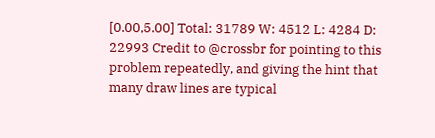[0.00,5.00] Total: 31789 W: 4512 L: 4284 D: 22993 Credit to @crossbr for pointing to this problem repeatedly, and giving the hint that many draw lines are typical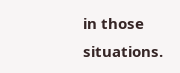in those situations.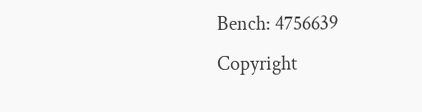Bench: 4756639
Copyright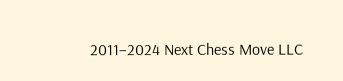2011–2024 Next Chess Move LLC